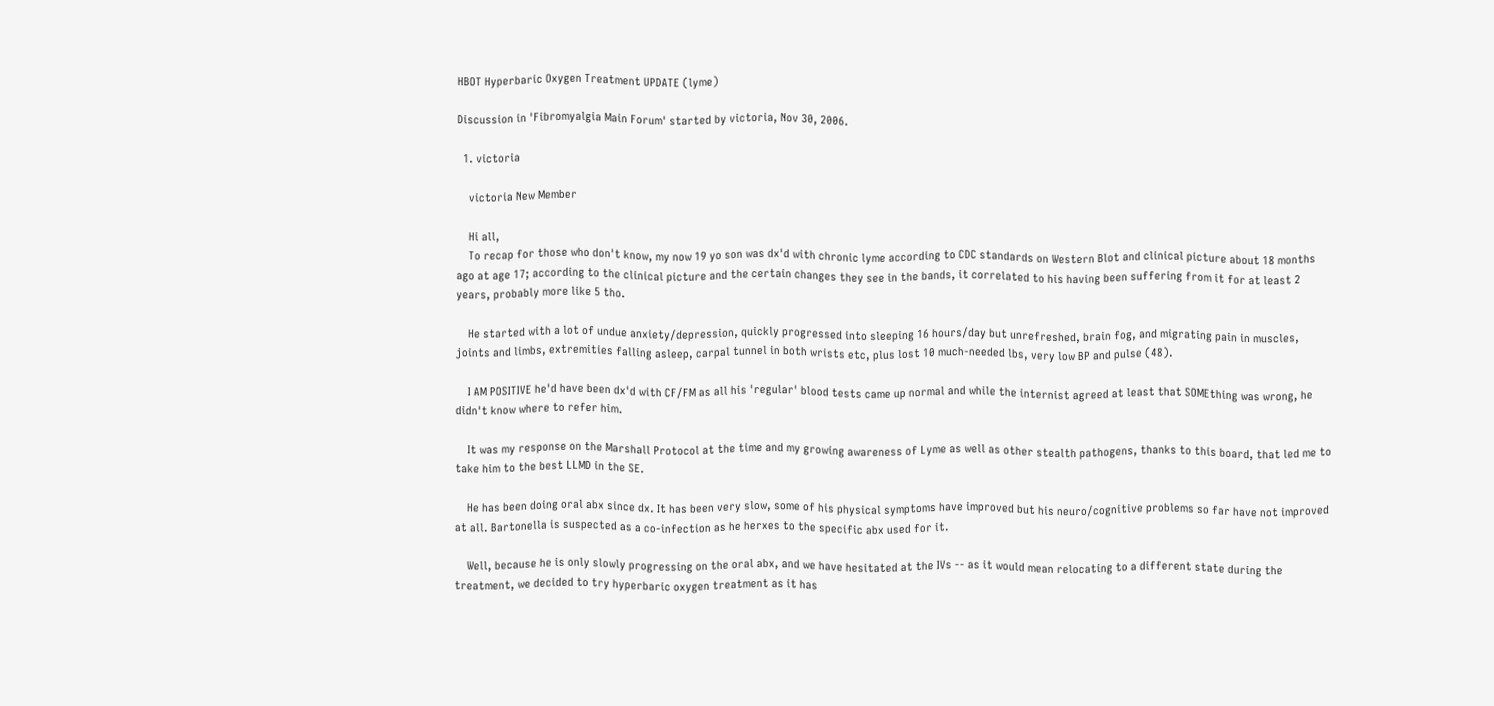HBOT Hyperbaric Oxygen Treatment UPDATE (lyme)

Discussion in 'Fibromyalgia Main Forum' started by victoria, Nov 30, 2006.

  1. victoria

    victoria New Member

    Hi all,
    To recap for those who don't know, my now 19 yo son was dx'd with chronic lyme according to CDC standards on Western Blot and clinical picture about 18 months ago at age 17; according to the clinical picture and the certain changes they see in the bands, it correlated to his having been suffering from it for at least 2 years, probably more like 5 tho.

    He started with a lot of undue anxiety/depression, quickly progressed into sleeping 16 hours/day but unrefreshed, brain fog, and migrating pain in muscles, joints and limbs, extremities falling asleep, carpal tunnel in both wrists etc, plus lost 10 much-needed lbs, very low BP and pulse (48).

    I AM POSITIVE he'd have been dx'd with CF/FM as all his 'regular' blood tests came up normal and while the internist agreed at least that SOMEthing was wrong, he didn't know where to refer him.

    It was my response on the Marshall Protocol at the time and my growing awareness of Lyme as well as other stealth pathogens, thanks to this board, that led me to take him to the best LLMD in the SE.

    He has been doing oral abx since dx. It has been very slow, some of his physical symptoms have improved but his neuro/cognitive problems so far have not improved at all. Bartonella is suspected as a co-infection as he herxes to the specific abx used for it.

    Well, because he is only slowly progressing on the oral abx, and we have hesitated at the IVs -- as it would mean relocating to a different state during the treatment, we decided to try hyperbaric oxygen treatment as it has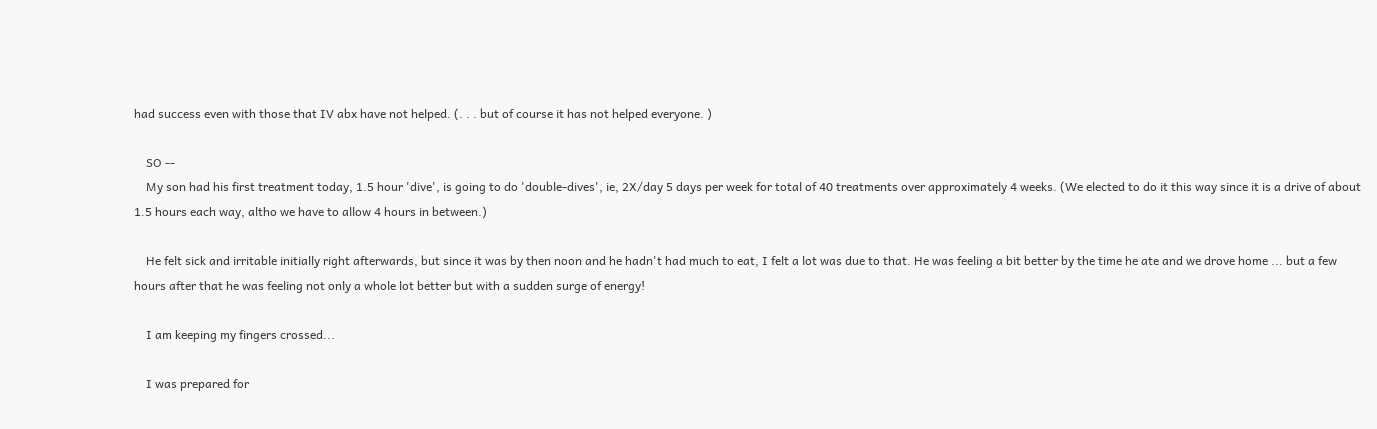had success even with those that IV abx have not helped. (. . . but of course it has not helped everyone. )

    SO --
    My son had his first treatment today, 1.5 hour 'dive', is going to do 'double-dives', ie, 2X/day 5 days per week for total of 40 treatments over approximately 4 weeks. (We elected to do it this way since it is a drive of about 1.5 hours each way, altho we have to allow 4 hours in between.)

    He felt sick and irritable initially right afterwards, but since it was by then noon and he hadn't had much to eat, I felt a lot was due to that. He was feeling a bit better by the time he ate and we drove home ... but a few hours after that he was feeling not only a whole lot better but with a sudden surge of energy!

    I am keeping my fingers crossed...

    I was prepared for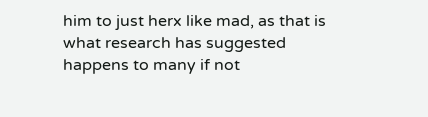him to just herx like mad, as that is what research has suggested happens to many if not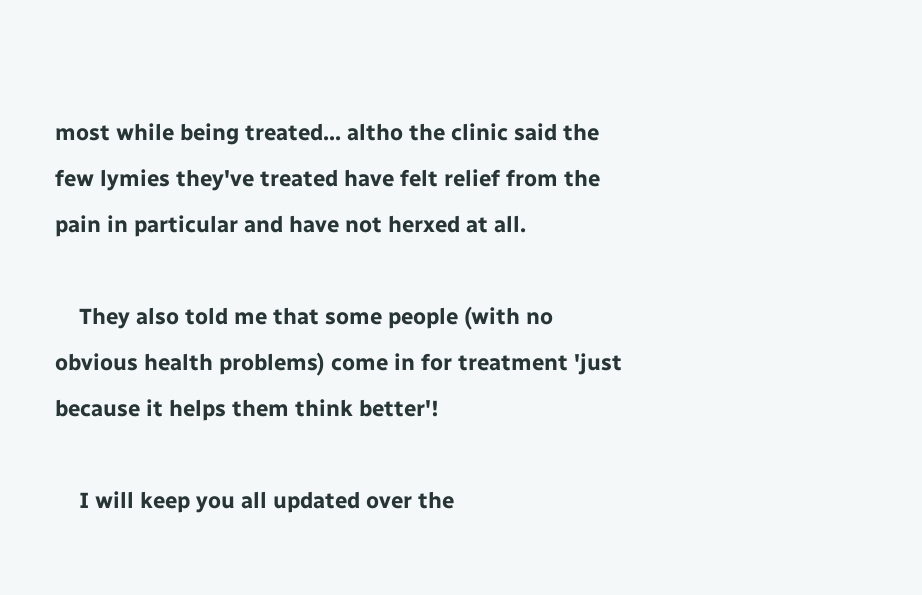most while being treated... altho the clinic said the few lymies they've treated have felt relief from the pain in particular and have not herxed at all.

    They also told me that some people (with no obvious health problems) come in for treatment 'just because it helps them think better'!

    I will keep you all updated over the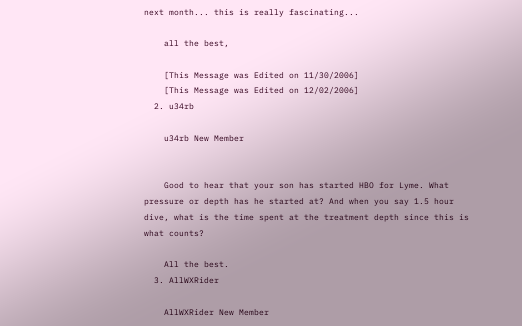next month... this is really fascinating...

    all the best,

    [This Message was Edited on 11/30/2006]
    [This Message was Edited on 12/02/2006]
  2. u34rb

    u34rb New Member


    Good to hear that your son has started HBO for Lyme. What pressure or depth has he started at? And when you say 1.5 hour dive, what is the time spent at the treatment depth since this is what counts?

    All the best.
  3. AllWXRider

    AllWXRider New Member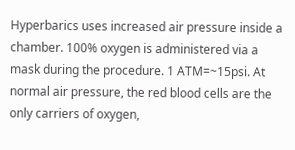Hyperbarics uses increased air pressure inside a chamber. 100% oxygen is administered via a mask during the procedure. 1 ATM=~15psi. At normal air pressure, the red blood cells are the only carriers of oxygen,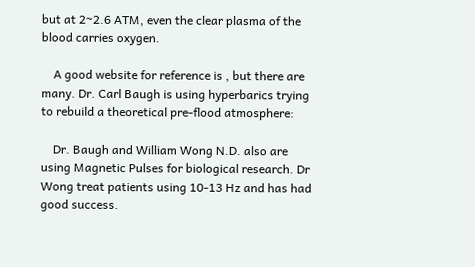but at 2~2.6 ATM, even the clear plasma of the blood carries oxygen.

    A good website for reference is , but there are many. Dr. Carl Baugh is using hyperbarics trying to rebuild a theoretical pre-flood atmosphere:

    Dr. Baugh and William Wong N.D. also are using Magnetic Pulses for biological research. Dr Wong treat patients using 10-13 Hz and has had good success.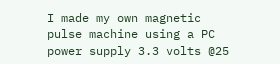I made my own magnetic pulse machine using a PC power supply 3.3 volts @25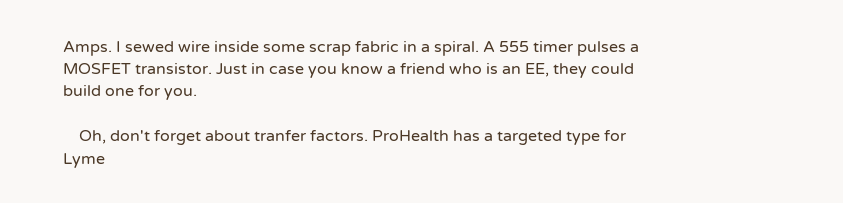Amps. I sewed wire inside some scrap fabric in a spiral. A 555 timer pulses a MOSFET transistor. Just in case you know a friend who is an EE, they could build one for you.

    Oh, don't forget about tranfer factors. ProHealth has a targeted type for Lyme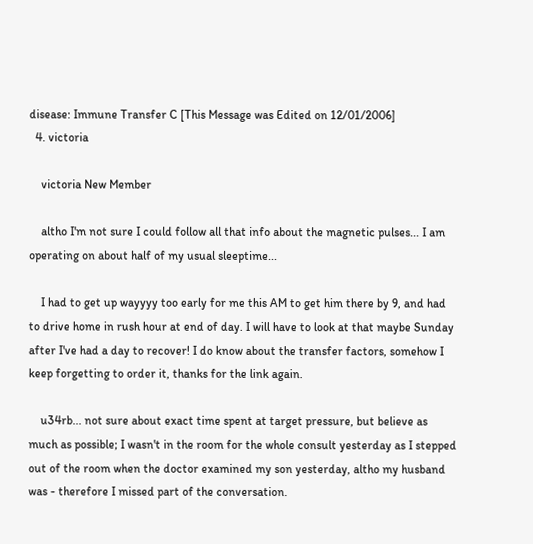disease: Immune Transfer C [This Message was Edited on 12/01/2006]
  4. victoria

    victoria New Member

    altho I'm not sure I could follow all that info about the magnetic pulses... I am operating on about half of my usual sleeptime...

    I had to get up wayyyy too early for me this AM to get him there by 9, and had to drive home in rush hour at end of day. I will have to look at that maybe Sunday after I've had a day to recover! I do know about the transfer factors, somehow I keep forgetting to order it, thanks for the link again.

    u34rb... not sure about exact time spent at target pressure, but believe as much as possible; I wasn't in the room for the whole consult yesterday as I stepped out of the room when the doctor examined my son yesterday, altho my husband was - therefore I missed part of the conversation.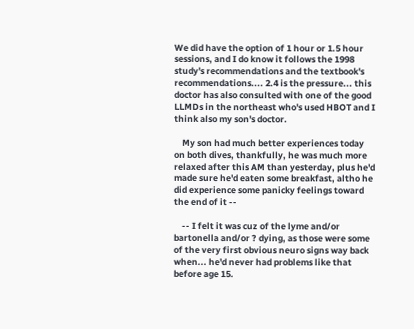We did have the option of 1 hour or 1.5 hour sessions, and I do know it follows the 1998 study's recommendations and the textbook's recommendations.... 2.4 is the pressure... this doctor has also consulted with one of the good LLMDs in the northeast who's used HBOT and I think also my son's doctor.

    My son had much better experiences today on both dives, thankfully, he was much more relaxed after this AM than yesterday, plus he'd made sure he'd eaten some breakfast, altho he did experience some panicky feelings toward the end of it --

    -- I felt it was cuz of the lyme and/or bartonella and/or ? dying, as those were some of the very first obvious neuro signs way back when... he'd never had problems like that before age 15.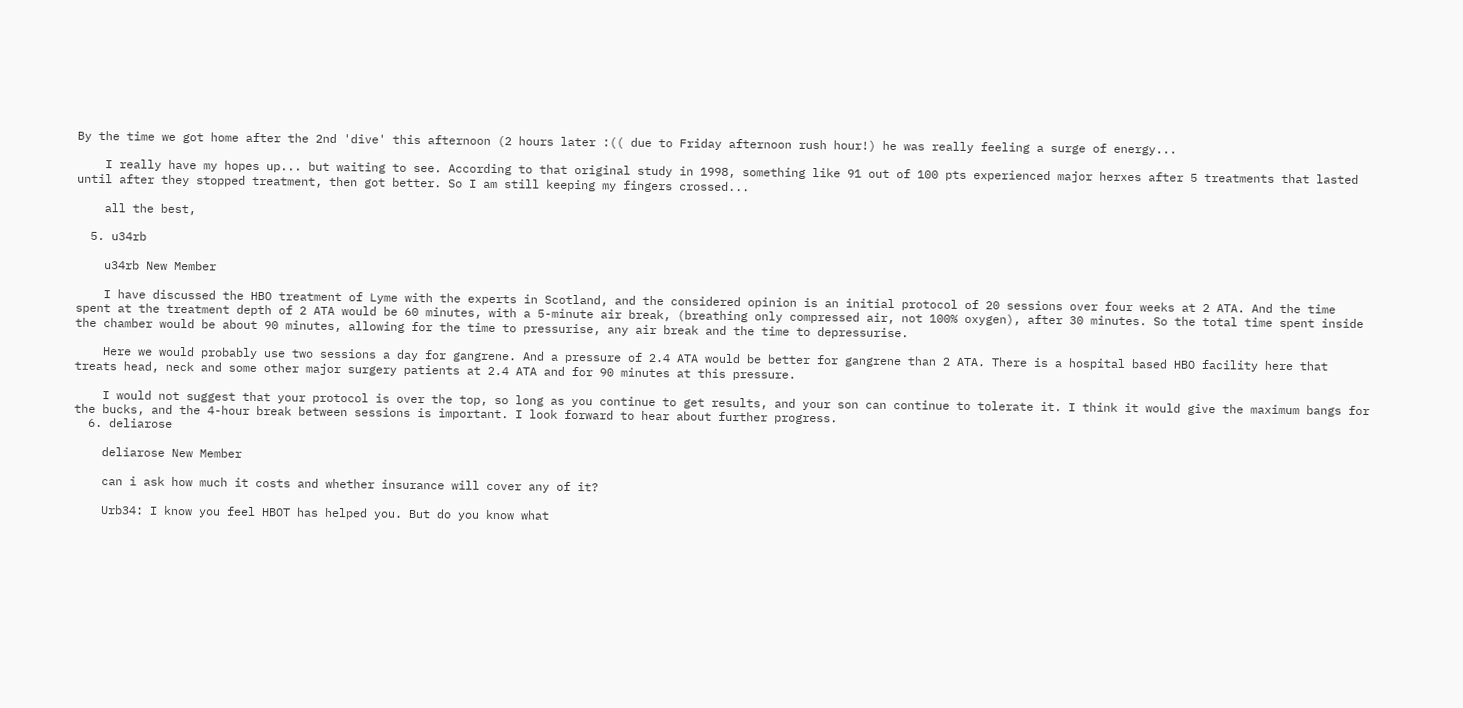By the time we got home after the 2nd 'dive' this afternoon (2 hours later :(( due to Friday afternoon rush hour!) he was really feeling a surge of energy...

    I really have my hopes up... but waiting to see. According to that original study in 1998, something like 91 out of 100 pts experienced major herxes after 5 treatments that lasted until after they stopped treatment, then got better. So I am still keeping my fingers crossed...

    all the best,

  5. u34rb

    u34rb New Member

    I have discussed the HBO treatment of Lyme with the experts in Scotland, and the considered opinion is an initial protocol of 20 sessions over four weeks at 2 ATA. And the time spent at the treatment depth of 2 ATA would be 60 minutes, with a 5-minute air break, (breathing only compressed air, not 100% oxygen), after 30 minutes. So the total time spent inside the chamber would be about 90 minutes, allowing for the time to pressurise, any air break and the time to depressurise.

    Here we would probably use two sessions a day for gangrene. And a pressure of 2.4 ATA would be better for gangrene than 2 ATA. There is a hospital based HBO facility here that treats head, neck and some other major surgery patients at 2.4 ATA and for 90 minutes at this pressure.

    I would not suggest that your protocol is over the top, so long as you continue to get results, and your son can continue to tolerate it. I think it would give the maximum bangs for the bucks, and the 4-hour break between sessions is important. I look forward to hear about further progress.
  6. deliarose

    deliarose New Member

    can i ask how much it costs and whether insurance will cover any of it?

    Urb34: I know you feel HBOT has helped you. But do you know what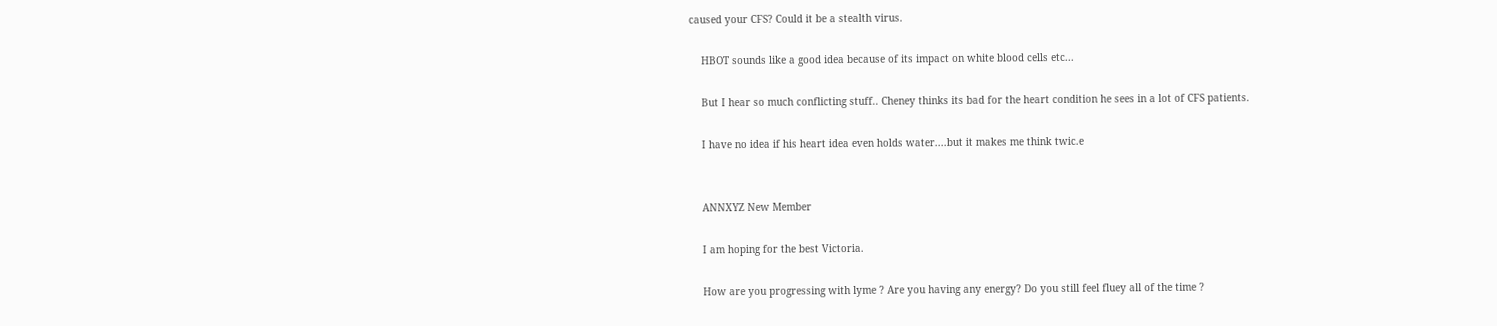caused your CFS? Could it be a stealth virus.

    HBOT sounds like a good idea because of its impact on white blood cells etc...

    But I hear so much conflicting stuff.. Cheney thinks its bad for the heart condition he sees in a lot of CFS patients.

    I have no idea if his heart idea even holds water....but it makes me think twic.e


    ANNXYZ New Member

    I am hoping for the best Victoria.

    How are you progressing with lyme ? Are you having any energy? Do you still feel fluey all of the time ?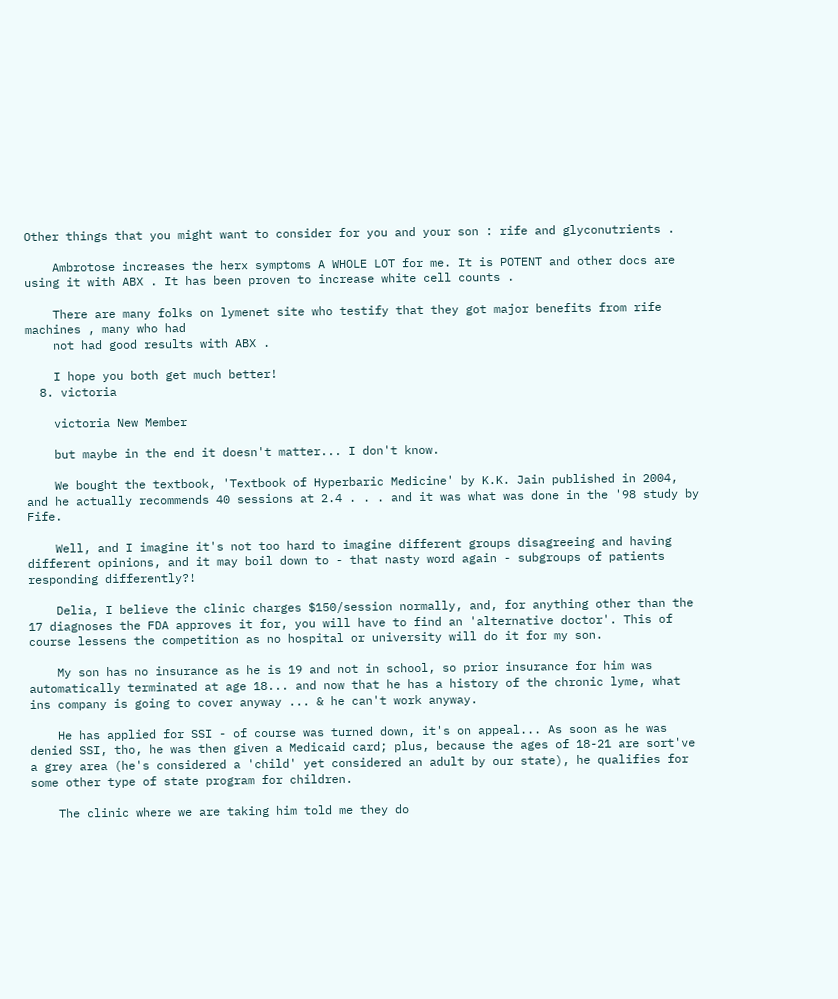Other things that you might want to consider for you and your son : rife and glyconutrients .

    Ambrotose increases the herx symptoms A WHOLE LOT for me. It is POTENT and other docs are using it with ABX . It has been proven to increase white cell counts .

    There are many folks on lymenet site who testify that they got major benefits from rife machines , many who had
    not had good results with ABX .

    I hope you both get much better!
  8. victoria

    victoria New Member

    but maybe in the end it doesn't matter... I don't know.

    We bought the textbook, 'Textbook of Hyperbaric Medicine' by K.K. Jain published in 2004, and he actually recommends 40 sessions at 2.4 . . . and it was what was done in the '98 study by Fife.

    Well, and I imagine it's not too hard to imagine different groups disagreeing and having different opinions, and it may boil down to - that nasty word again - subgroups of patients responding differently?!

    Delia, I believe the clinic charges $150/session normally, and, for anything other than the 17 diagnoses the FDA approves it for, you will have to find an 'alternative doctor'. This of course lessens the competition as no hospital or university will do it for my son.

    My son has no insurance as he is 19 and not in school, so prior insurance for him was automatically terminated at age 18... and now that he has a history of the chronic lyme, what ins company is going to cover anyway ... & he can't work anyway.

    He has applied for SSI - of course was turned down, it's on appeal... As soon as he was denied SSI, tho, he was then given a Medicaid card; plus, because the ages of 18-21 are sort've a grey area (he's considered a 'child' yet considered an adult by our state), he qualifies for some other type of state program for children.

    The clinic where we are taking him told me they do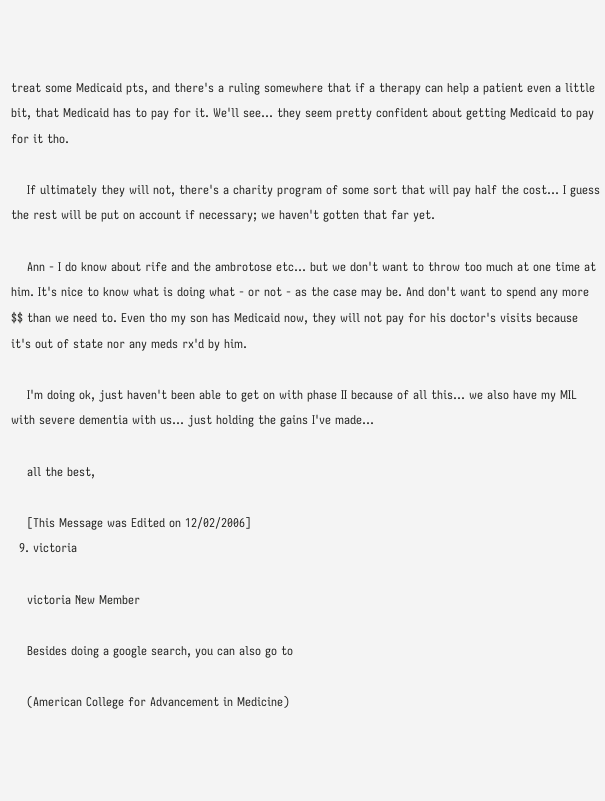treat some Medicaid pts, and there's a ruling somewhere that if a therapy can help a patient even a little bit, that Medicaid has to pay for it. We'll see... they seem pretty confident about getting Medicaid to pay for it tho.

    If ultimately they will not, there's a charity program of some sort that will pay half the cost... I guess the rest will be put on account if necessary; we haven't gotten that far yet.

    Ann - I do know about rife and the ambrotose etc... but we don't want to throw too much at one time at him. It's nice to know what is doing what - or not - as the case may be. And don't want to spend any more $$ than we need to. Even tho my son has Medicaid now, they will not pay for his doctor's visits because it's out of state nor any meds rx'd by him.

    I'm doing ok, just haven't been able to get on with phase II because of all this... we also have my MIL with severe dementia with us... just holding the gains I've made...

    all the best,

    [This Message was Edited on 12/02/2006]
  9. victoria

    victoria New Member

    Besides doing a google search, you can also go to

    (American College for Advancement in Medicine)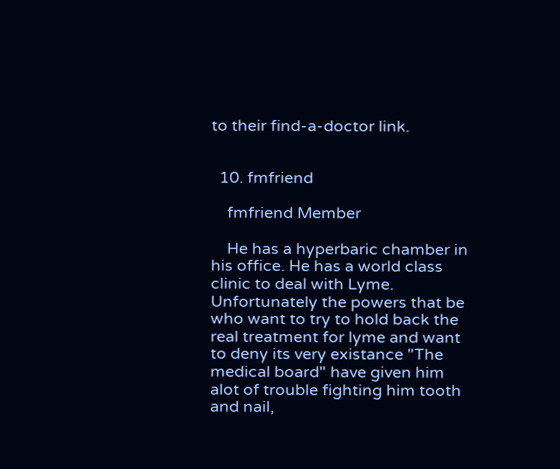to their find-a-doctor link.


  10. fmfriend

    fmfriend Member

    He has a hyperbaric chamber in his office. He has a world class clinic to deal with Lyme. Unfortunately the powers that be who want to try to hold back the real treatment for lyme and want to deny its very existance "The medical board" have given him alot of trouble fighting him tooth and nail,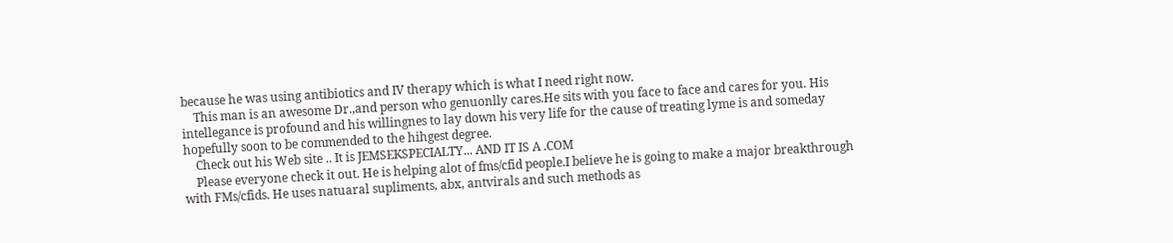because he was using antibiotics and IV therapy which is what I need right now.
    This man is an awesome Dr.,and person who genuonlly cares.He sits with you face to face and cares for you. His intellegance is profound and his willingnes to lay down his very life for the cause of treating lyme is and someday hopefully soon to be commended to the hihgest degree.
    Check out his Web site .. It is JEMSEKSPECIALTY... AND IT IS A .COM
    Please everyone check it out. He is helping alot of fms/cfid people.I believe he is going to make a major breakthrough with FMs/cfids. He uses natuaral supliments, abx, antvirals and such methods as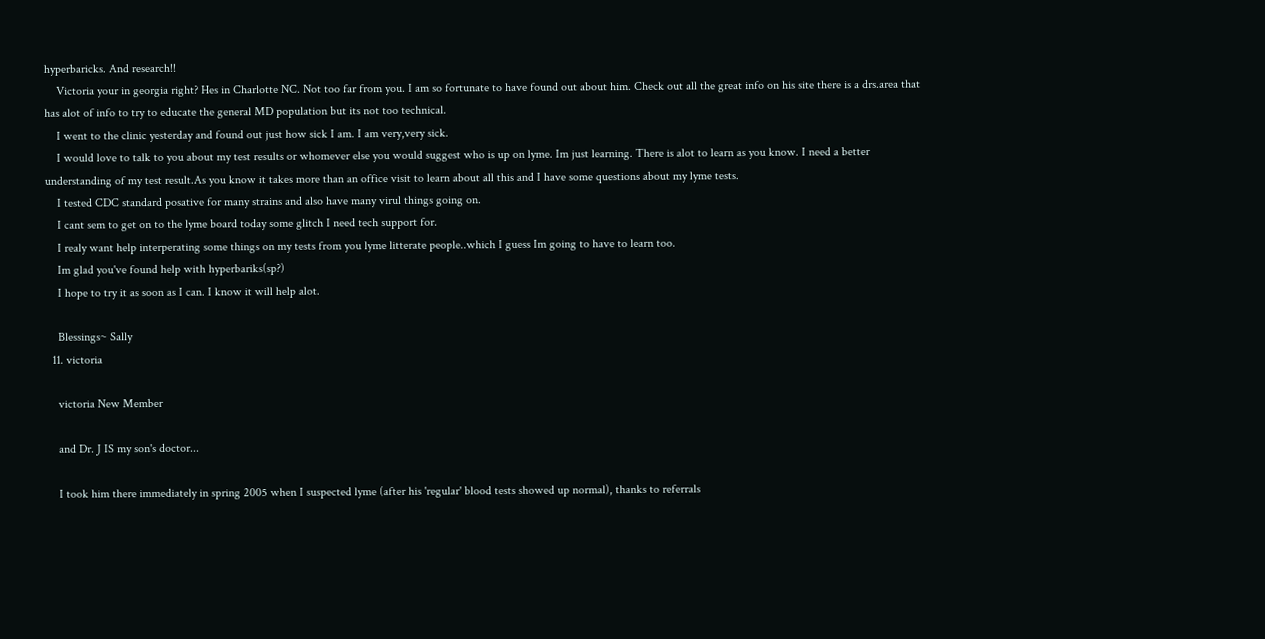hyperbaricks. And research!!
    Victoria your in georgia right? Hes in Charlotte NC. Not too far from you. I am so fortunate to have found out about him. Check out all the great info on his site there is a drs.area that has alot of info to try to educate the general MD population but its not too technical.
    I went to the clinic yesterday and found out just how sick I am. I am very,very sick.
    I would love to talk to you about my test results or whomever else you would suggest who is up on lyme. Im just learning. There is alot to learn as you know. I need a better understanding of my test result.As you know it takes more than an office visit to learn about all this and I have some questions about my lyme tests.
    I tested CDC standard posative for many strains and also have many virul things going on.
    I cant sem to get on to the lyme board today some glitch I need tech support for.
    I realy want help interperating some things on my tests from you lyme litterate people..which I guess Im going to have to learn too.
    Im glad you've found help with hyperbariks(sp?)
    I hope to try it as soon as I can. I know it will help alot.

    Blessings~ Sally
  11. victoria

    victoria New Member

    and Dr. J IS my son's doctor...

    I took him there immediately in spring 2005 when I suspected lyme (after his 'regular' blood tests showed up normal), thanks to referrals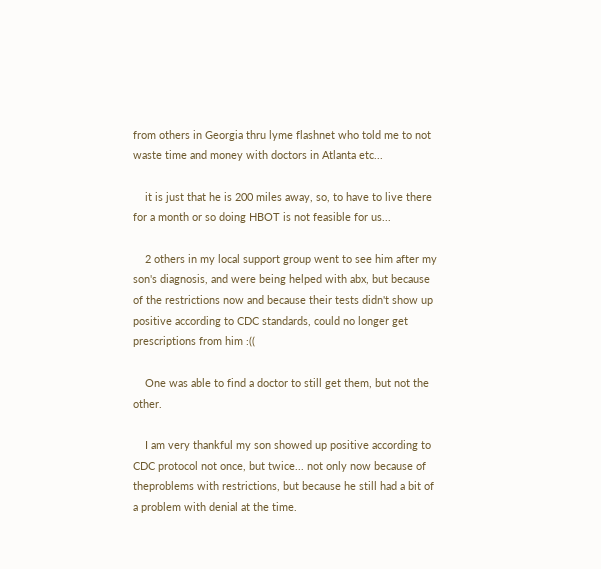from others in Georgia thru lyme flashnet who told me to not waste time and money with doctors in Atlanta etc...

    it is just that he is 200 miles away, so, to have to live there for a month or so doing HBOT is not feasible for us...

    2 others in my local support group went to see him after my son's diagnosis, and were being helped with abx, but because of the restrictions now and because their tests didn't show up positive according to CDC standards, could no longer get prescriptions from him :((

    One was able to find a doctor to still get them, but not the other.

    I am very thankful my son showed up positive according to CDC protocol not once, but twice... not only now because of theproblems with restrictions, but because he still had a bit of a problem with denial at the time.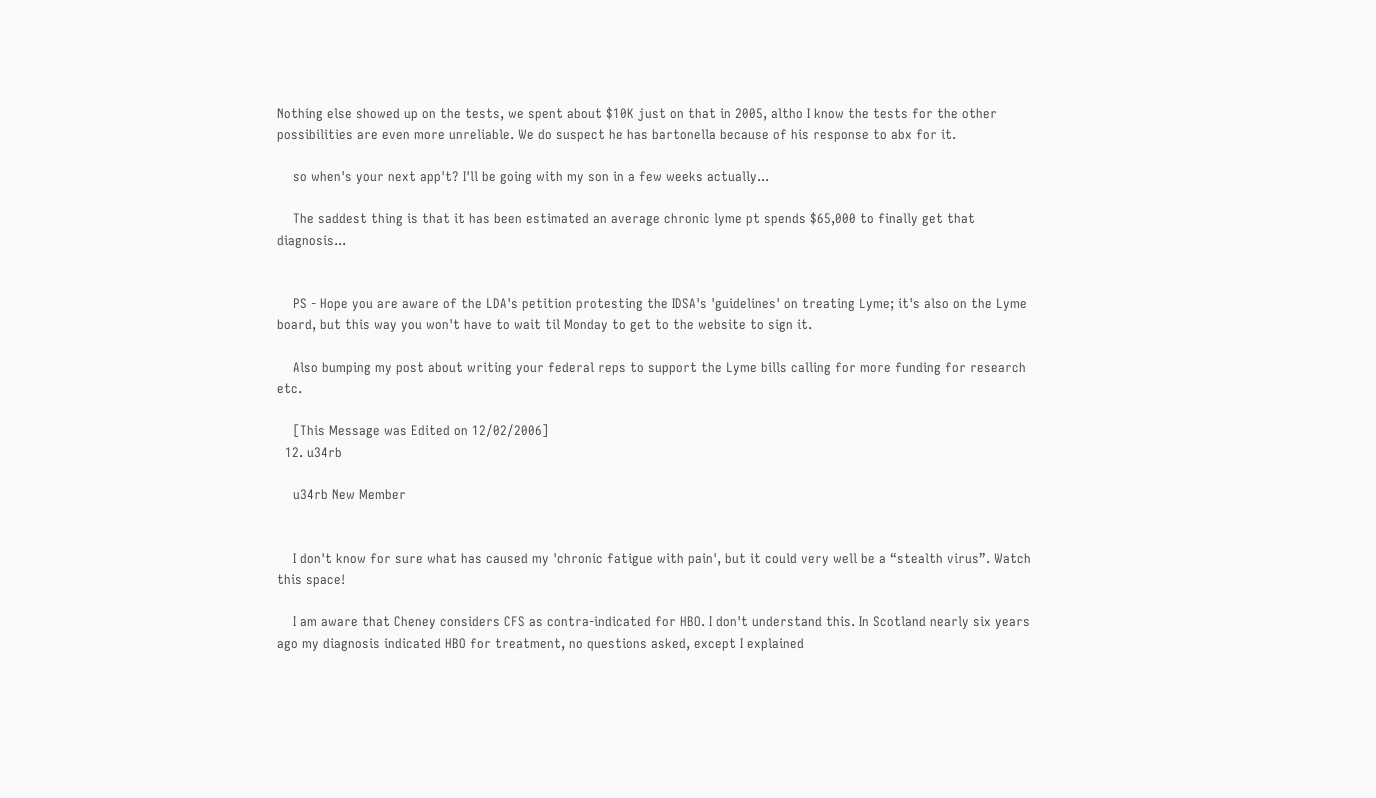Nothing else showed up on the tests, we spent about $10K just on that in 2005, altho I know the tests for the other possibilities are even more unreliable. We do suspect he has bartonella because of his response to abx for it.

    so when's your next app't? I'll be going with my son in a few weeks actually...

    The saddest thing is that it has been estimated an average chronic lyme pt spends $65,000 to finally get that diagnosis...


    PS - Hope you are aware of the LDA's petition protesting the IDSA's 'guidelines' on treating Lyme; it's also on the Lyme board, but this way you won't have to wait til Monday to get to the website to sign it.

    Also bumping my post about writing your federal reps to support the Lyme bills calling for more funding for research etc.

    [This Message was Edited on 12/02/2006]
  12. u34rb

    u34rb New Member


    I don't know for sure what has caused my 'chronic fatigue with pain', but it could very well be a “stealth virus”. Watch this space!

    I am aware that Cheney considers CFS as contra-indicated for HBO. I don't understand this. In Scotland nearly six years ago my diagnosis indicated HBO for treatment, no questions asked, except I explained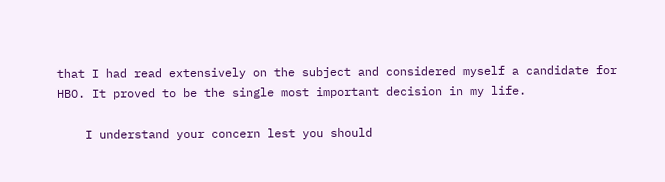that I had read extensively on the subject and considered myself a candidate for HBO. It proved to be the single most important decision in my life.

    I understand your concern lest you should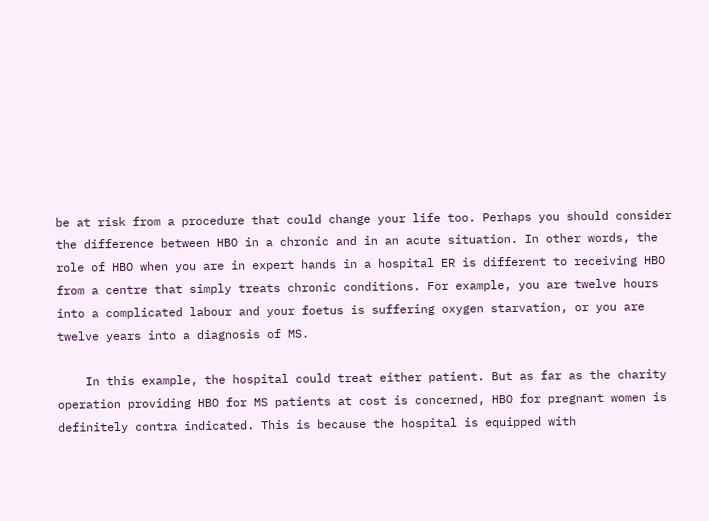be at risk from a procedure that could change your life too. Perhaps you should consider the difference between HBO in a chronic and in an acute situation. In other words, the role of HBO when you are in expert hands in a hospital ER is different to receiving HBO from a centre that simply treats chronic conditions. For example, you are twelve hours into a complicated labour and your foetus is suffering oxygen starvation, or you are twelve years into a diagnosis of MS.

    In this example, the hospital could treat either patient. But as far as the charity operation providing HBO for MS patients at cost is concerned, HBO for pregnant women is definitely contra indicated. This is because the hospital is equipped with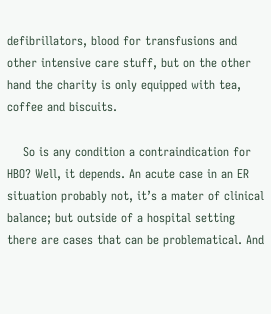defibrillators, blood for transfusions and other intensive care stuff, but on the other hand the charity is only equipped with tea, coffee and biscuits.

    So is any condition a contraindication for HBO? Well, it depends. An acute case in an ER situation probably not, it’s a mater of clinical balance; but outside of a hospital setting there are cases that can be problematical. And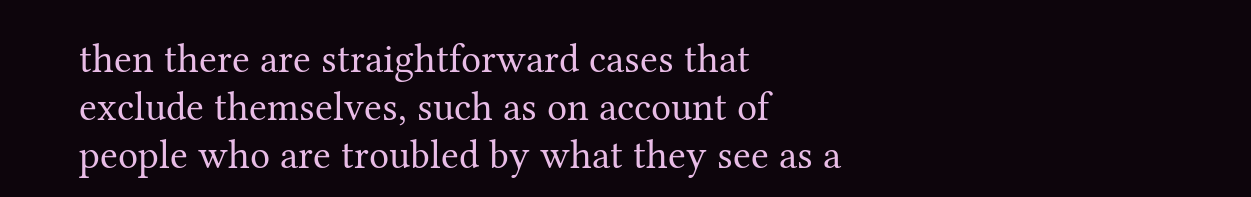then there are straightforward cases that exclude themselves, such as on account of people who are troubled by what they see as a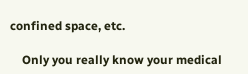confined space, etc.

    Only you really know your medical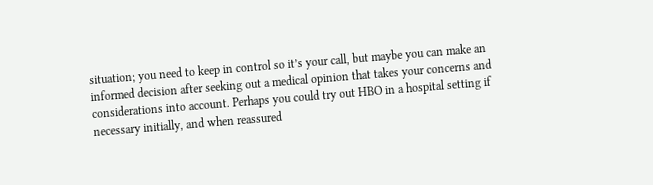situation; you need to keep in control so it’s your call, but maybe you can make an informed decision after seeking out a medical opinion that takes your concerns and considerations into account. Perhaps you could try out HBO in a hospital setting if necessary initially, and when reassured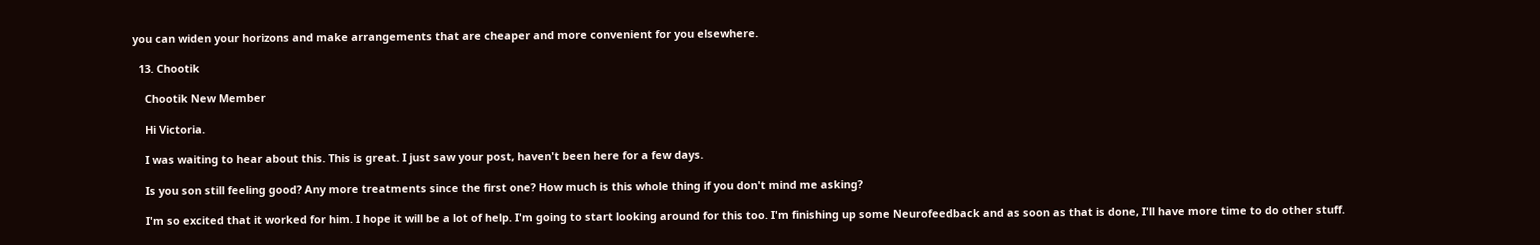you can widen your horizons and make arrangements that are cheaper and more convenient for you elsewhere.

  13. Chootik

    Chootik New Member

    Hi Victoria.

    I was waiting to hear about this. This is great. I just saw your post, haven't been here for a few days.

    Is you son still feeling good? Any more treatments since the first one? How much is this whole thing if you don't mind me asking?

    I'm so excited that it worked for him. I hope it will be a lot of help. I'm going to start looking around for this too. I'm finishing up some Neurofeedback and as soon as that is done, I'll have more time to do other stuff.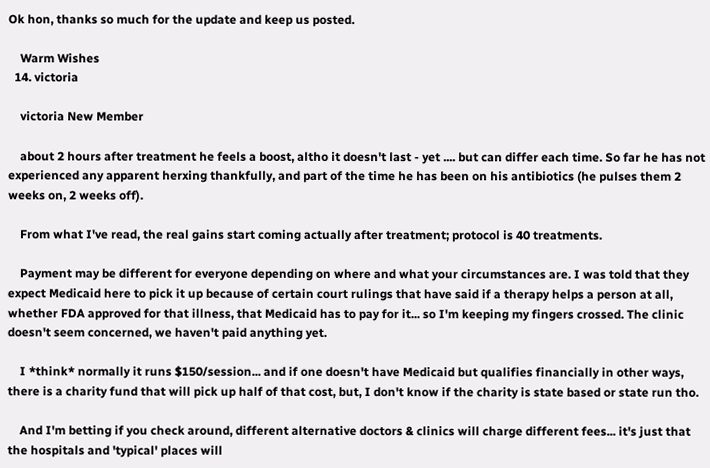Ok hon, thanks so much for the update and keep us posted.

    Warm Wishes
  14. victoria

    victoria New Member

    about 2 hours after treatment he feels a boost, altho it doesn't last - yet .... but can differ each time. So far he has not experienced any apparent herxing thankfully, and part of the time he has been on his antibiotics (he pulses them 2 weeks on, 2 weeks off).

    From what I've read, the real gains start coming actually after treatment; protocol is 40 treatments.

    Payment may be different for everyone depending on where and what your circumstances are. I was told that they expect Medicaid here to pick it up because of certain court rulings that have said if a therapy helps a person at all, whether FDA approved for that illness, that Medicaid has to pay for it... so I'm keeping my fingers crossed. The clinic doesn't seem concerned, we haven't paid anything yet.

    I *think* normally it runs $150/session... and if one doesn't have Medicaid but qualifies financially in other ways, there is a charity fund that will pick up half of that cost, but, I don't know if the charity is state based or state run tho.

    And I'm betting if you check around, different alternative doctors & clinics will charge different fees... it's just that the hospitals and 'typical' places will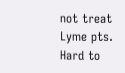not treat Lyme pts. Hard to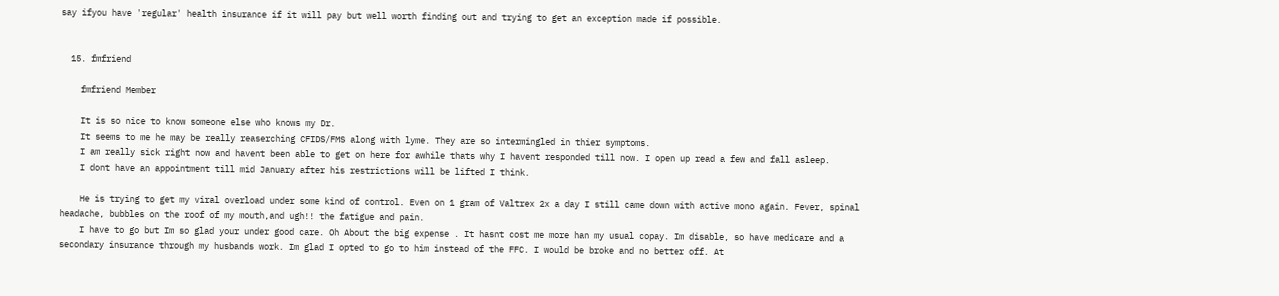say ifyou have 'regular' health insurance if it will pay but well worth finding out and trying to get an exception made if possible.


  15. fmfriend

    fmfriend Member

    It is so nice to know someone else who knows my Dr.
    It seems to me he may be really reaserching CFIDS/FMS along with lyme. They are so intermingled in thier symptoms.
    I am really sick right now and havent been able to get on here for awhile thats why I havent responded till now. I open up read a few and fall asleep.
    I dont have an appointment till mid January after his restrictions will be lifted I think.

    He is trying to get my viral overload under some kind of control. Even on 1 gram of Valtrex 2x a day I still came down with active mono again. Fever, spinal headache, bubbles on the roof of my mouth,and ugh!! the fatigue and pain.
    I have to go but Im so glad your under good care. Oh About the big expense . It hasnt cost me more han my usual copay. Im disable, so have medicare and a secondary insurance through my husbands work. Im glad I opted to go to him instead of the FFC. I would be broke and no better off. At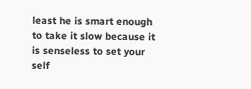least he is smart enough to take it slow because it is senseless to set your self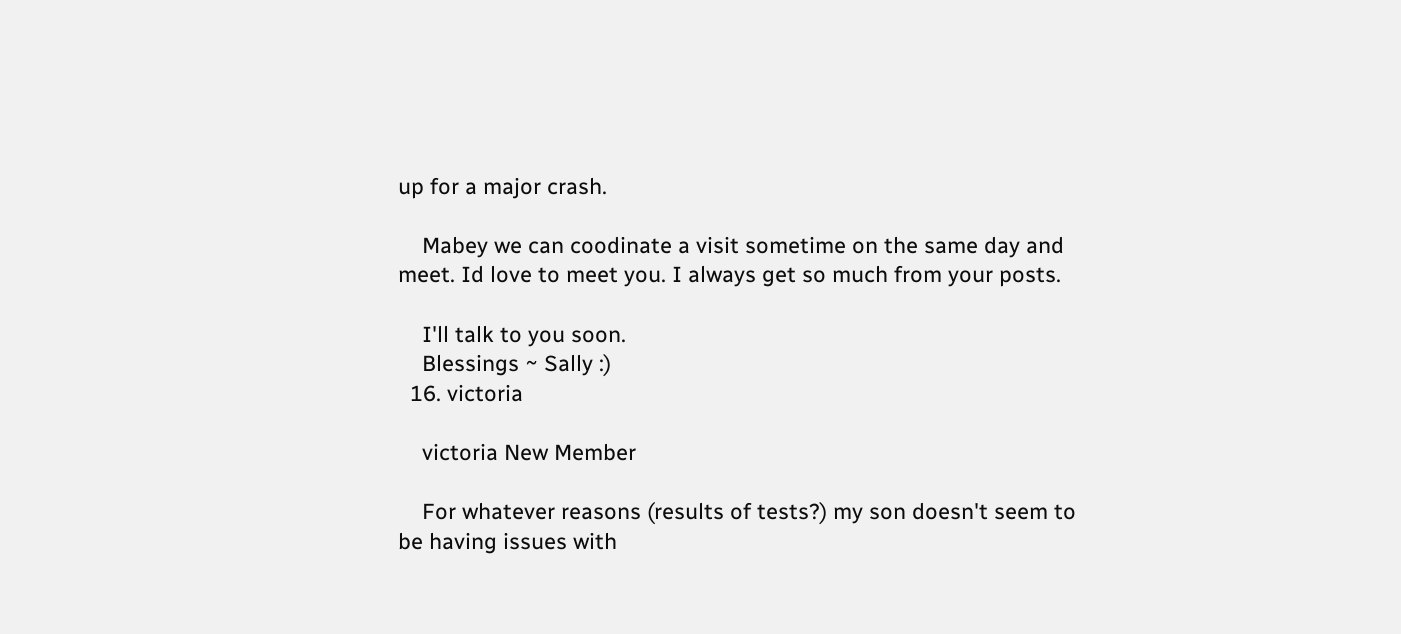up for a major crash.

    Mabey we can coodinate a visit sometime on the same day and meet. Id love to meet you. I always get so much from your posts.

    I'll talk to you soon.
    Blessings ~ Sally :)
  16. victoria

    victoria New Member

    For whatever reasons (results of tests?) my son doesn't seem to be having issues with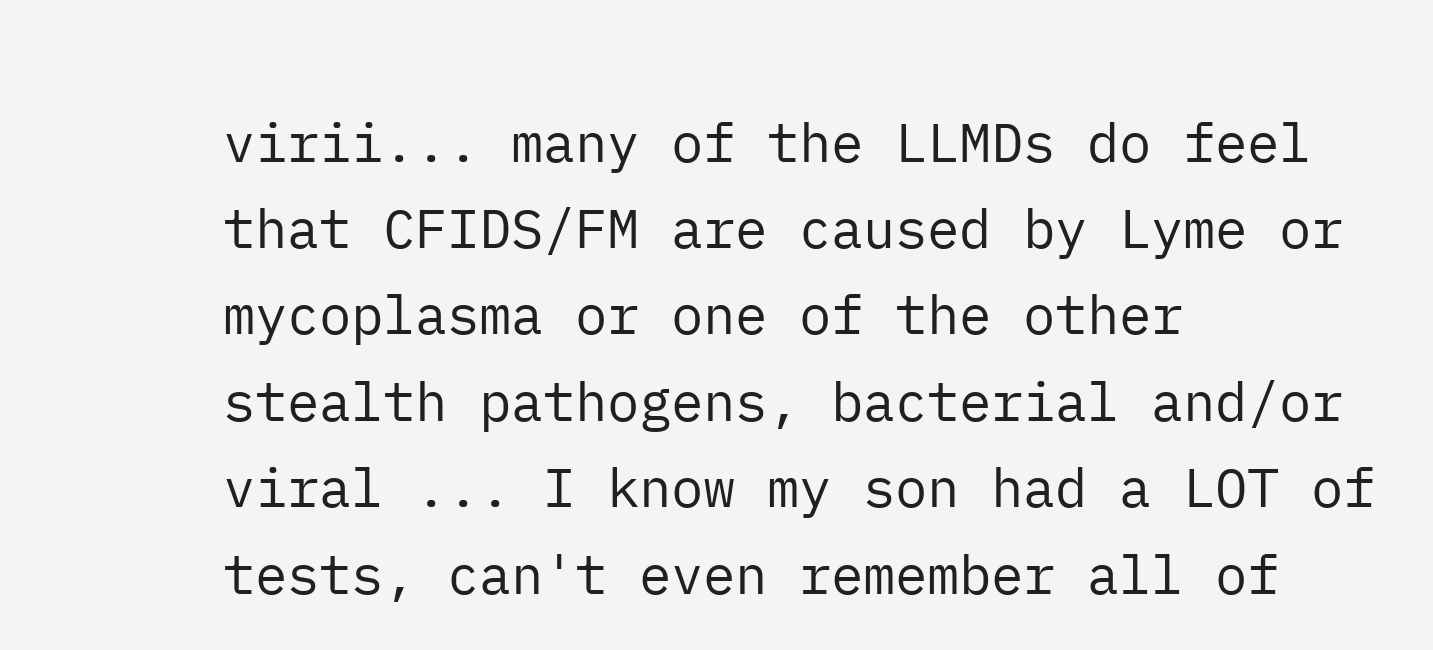virii... many of the LLMDs do feel that CFIDS/FM are caused by Lyme or mycoplasma or one of the other stealth pathogens, bacterial and/or viral ... I know my son had a LOT of tests, can't even remember all of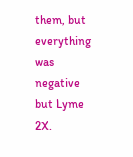them, but everything was negative but Lyme 2X.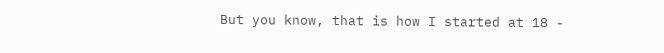But you know, that is how I started at 18 -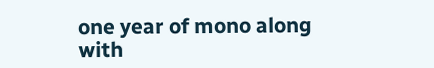one year of mono along with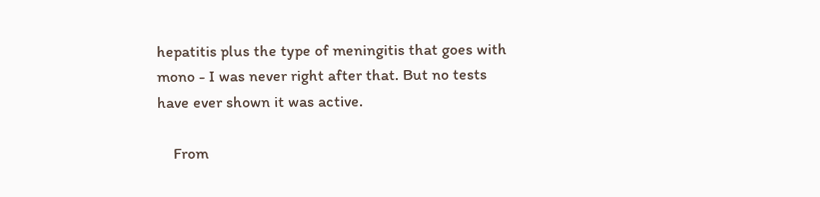hepatitis plus the type of meningitis that goes with mono - I was never right after that. But no tests have ever shown it was active.

    From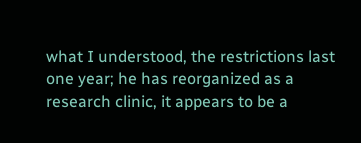what I understood, the restrictions last one year; he has reorganized as a research clinic, it appears to be a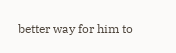better way for him to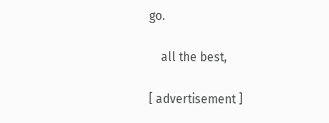go.

    all the best,

[ advertisement ]